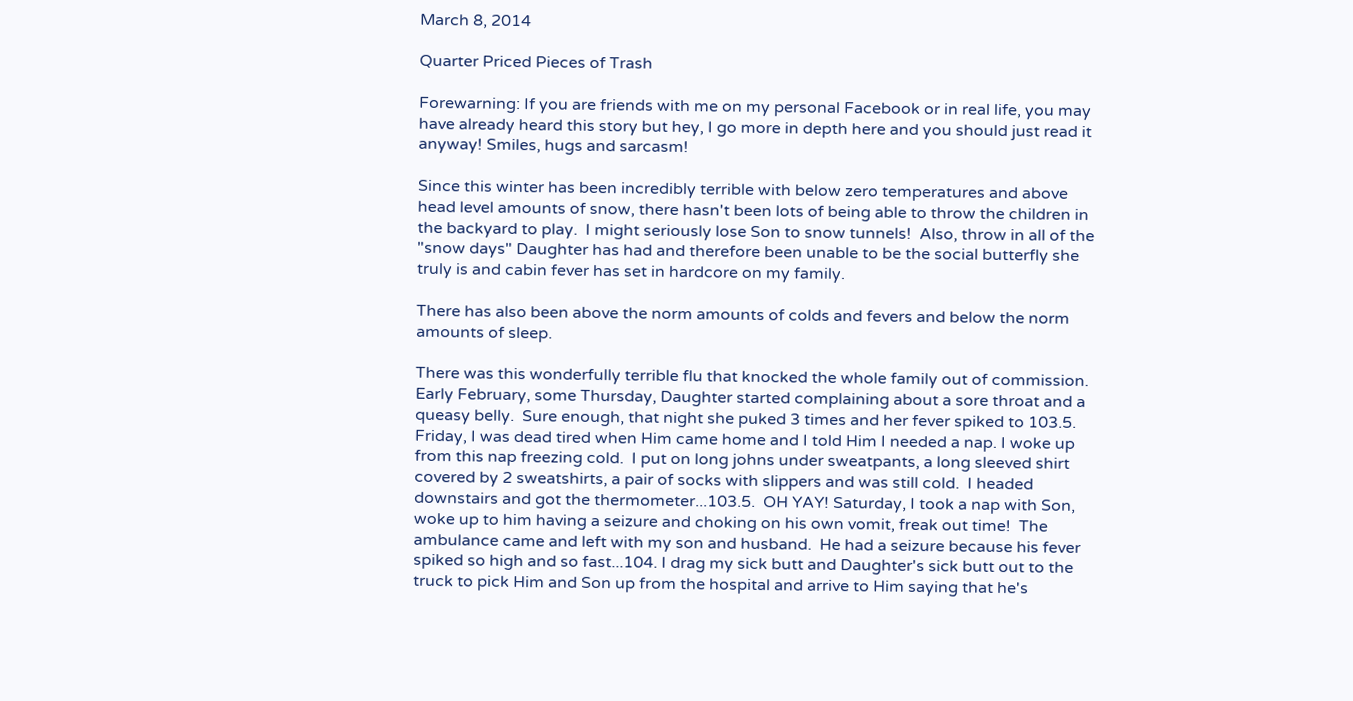March 8, 2014

Quarter Priced Pieces of Trash

Forewarning: If you are friends with me on my personal Facebook or in real life, you may have already heard this story but hey, I go more in depth here and you should just read it anyway! Smiles, hugs and sarcasm!

Since this winter has been incredibly terrible with below zero temperatures and above head level amounts of snow, there hasn't been lots of being able to throw the children in the backyard to play.  I might seriously lose Son to snow tunnels!  Also, throw in all of the "snow days" Daughter has had and therefore been unable to be the social butterfly she truly is and cabin fever has set in hardcore on my family.

There has also been above the norm amounts of colds and fevers and below the norm amounts of sleep.

There was this wonderfully terrible flu that knocked the whole family out of commission.  Early February, some Thursday, Daughter started complaining about a sore throat and a queasy belly.  Sure enough, that night she puked 3 times and her fever spiked to 103.5.  Friday, I was dead tired when Him came home and I told Him I needed a nap. I woke up from this nap freezing cold.  I put on long johns under sweatpants, a long sleeved shirt covered by 2 sweatshirts, a pair of socks with slippers and was still cold.  I headed downstairs and got the thermometer...103.5.  OH YAY! Saturday, I took a nap with Son, woke up to him having a seizure and choking on his own vomit, freak out time!  The ambulance came and left with my son and husband.  He had a seizure because his fever spiked so high and so fast...104. I drag my sick butt and Daughter's sick butt out to the truck to pick Him and Son up from the hospital and arrive to Him saying that he's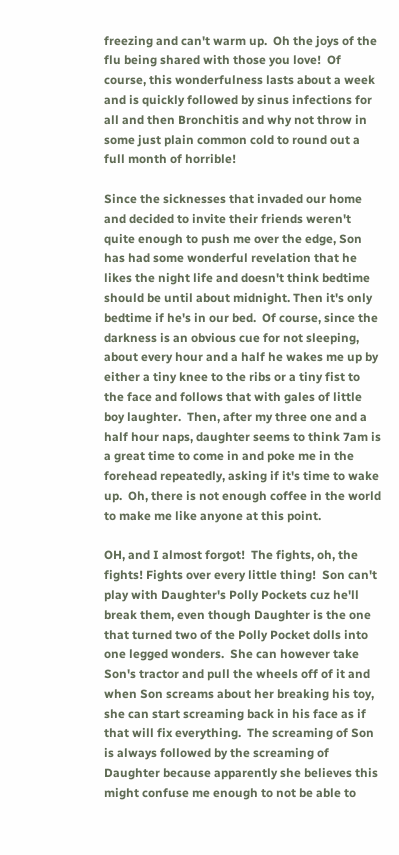freezing and can't warm up.  Oh the joys of the flu being shared with those you love!  Of course, this wonderfulness lasts about a week and is quickly followed by sinus infections for all and then Bronchitis and why not throw in some just plain common cold to round out a full month of horrible!

Since the sicknesses that invaded our home and decided to invite their friends weren't quite enough to push me over the edge, Son has had some wonderful revelation that he likes the night life and doesn't think bedtime should be until about midnight. Then it's only bedtime if he's in our bed.  Of course, since the darkness is an obvious cue for not sleeping, about every hour and a half he wakes me up by either a tiny knee to the ribs or a tiny fist to the face and follows that with gales of little boy laughter.  Then, after my three one and a half hour naps, daughter seems to think 7am is a great time to come in and poke me in the forehead repeatedly, asking if it's time to wake up.  Oh, there is not enough coffee in the world to make me like anyone at this point.

OH, and I almost forgot!  The fights, oh, the fights! Fights over every little thing!  Son can't play with Daughter's Polly Pockets cuz he'll break them, even though Daughter is the one that turned two of the Polly Pocket dolls into one legged wonders.  She can however take Son's tractor and pull the wheels off of it and when Son screams about her breaking his toy, she can start screaming back in his face as if that will fix everything.  The screaming of Son is always followed by the screaming of Daughter because apparently she believes this might confuse me enough to not be able to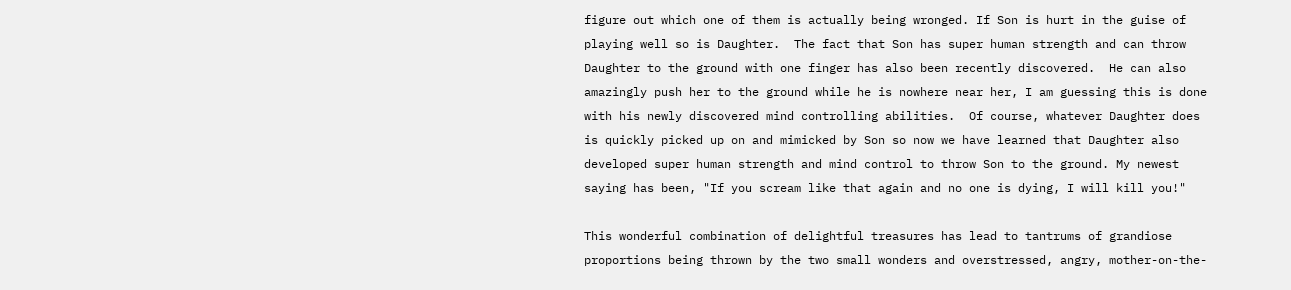figure out which one of them is actually being wronged. If Son is hurt in the guise of playing well so is Daughter.  The fact that Son has super human strength and can throw Daughter to the ground with one finger has also been recently discovered.  He can also amazingly push her to the ground while he is nowhere near her, I am guessing this is done with his newly discovered mind controlling abilities.  Of course, whatever Daughter does is quickly picked up on and mimicked by Son so now we have learned that Daughter also developed super human strength and mind control to throw Son to the ground. My newest saying has been, "If you scream like that again and no one is dying, I will kill you!"

This wonderful combination of delightful treasures has lead to tantrums of grandiose proportions being thrown by the two small wonders and overstressed, angry, mother-on-the-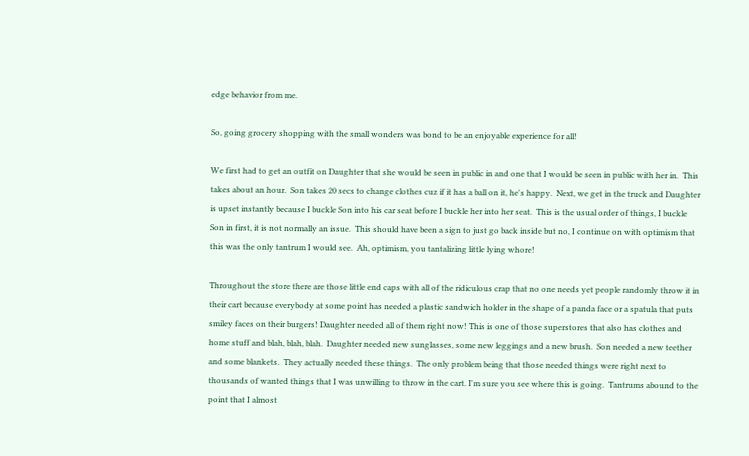edge behavior from me.

So, going grocery shopping with the small wonders was bond to be an enjoyable experience for all!

We first had to get an outfit on Daughter that she would be seen in public in and one that I would be seen in public with her in.  This takes about an hour.  Son takes 20 secs to change clothes cuz if it has a ball on it, he's happy.  Next, we get in the truck and Daughter is upset instantly because I buckle Son into his car seat before I buckle her into her seat.  This is the usual order of things, I buckle Son in first, it is not normally an issue.  This should have been a sign to just go back inside but no, I continue on with optimism that this was the only tantrum I would see.  Ah, optimism, you tantalizing little lying whore!

Throughout the store there are those little end caps with all of the ridiculous crap that no one needs yet people randomly throw it in their cart because everybody at some point has needed a plastic sandwich holder in the shape of a panda face or a spatula that puts smiley faces on their burgers! Daughter needed all of them right now! This is one of those superstores that also has clothes and home stuff and blah, blah, blah.  Daughter needed new sunglasses, some new leggings and a new brush.  Son needed a new teether and some blankets.  They actually needed these things.  The only problem being that those needed things were right next to thousands of wanted things that I was unwilling to throw in the cart. I'm sure you see where this is going.  Tantrums abound to the point that I almost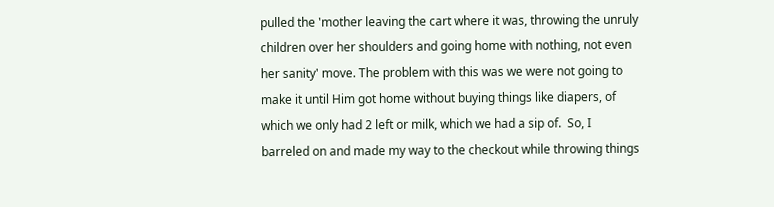pulled the 'mother leaving the cart where it was, throwing the unruly children over her shoulders and going home with nothing, not even her sanity' move. The problem with this was we were not going to make it until Him got home without buying things like diapers, of which we only had 2 left or milk, which we had a sip of.  So, I barreled on and made my way to the checkout while throwing things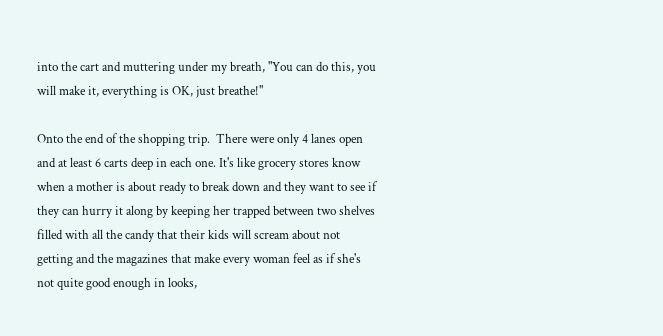into the cart and muttering under my breath, "You can do this, you will make it, everything is OK, just breathe!"

Onto the end of the shopping trip.  There were only 4 lanes open and at least 6 carts deep in each one. It's like grocery stores know when a mother is about ready to break down and they want to see if they can hurry it along by keeping her trapped between two shelves filled with all the candy that their kids will scream about not getting and the magazines that make every woman feel as if she's not quite good enough in looks,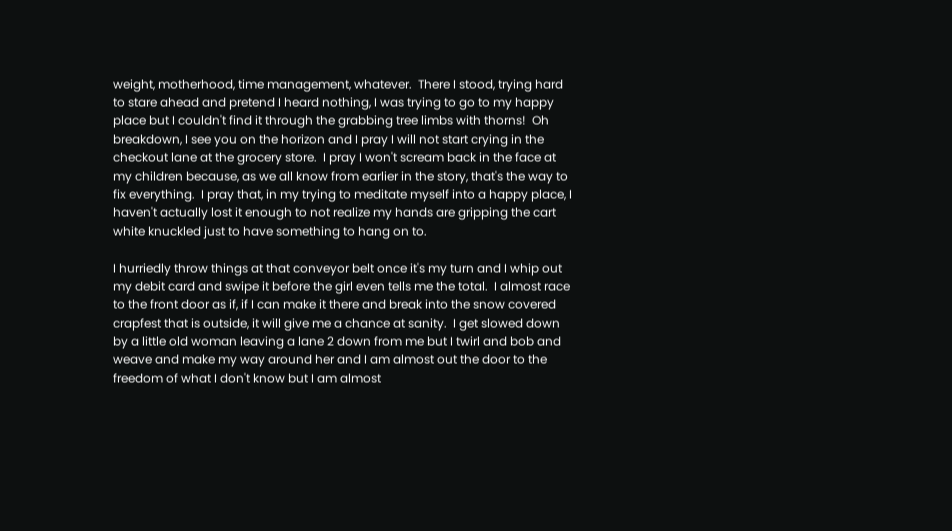weight, motherhood, time management, whatever.  There I stood, trying hard to stare ahead and pretend I heard nothing, I was trying to go to my happy place but I couldn't find it through the grabbing tree limbs with thorns!  Oh breakdown, I see you on the horizon and I pray I will not start crying in the checkout lane at the grocery store.  I pray I won't scream back in the face at my children because, as we all know from earlier in the story, that's the way to fix everything.  I pray that, in my trying to meditate myself into a happy place, I haven't actually lost it enough to not realize my hands are gripping the cart white knuckled just to have something to hang on to.

I hurriedly throw things at that conveyor belt once it's my turn and I whip out my debit card and swipe it before the girl even tells me the total.  I almost race to the front door as if, if I can make it there and break into the snow covered crapfest that is outside, it will give me a chance at sanity.  I get slowed down by a little old woman leaving a lane 2 down from me but I twirl and bob and weave and make my way around her and I am almost out the door to the freedom of what I don't know but I am almost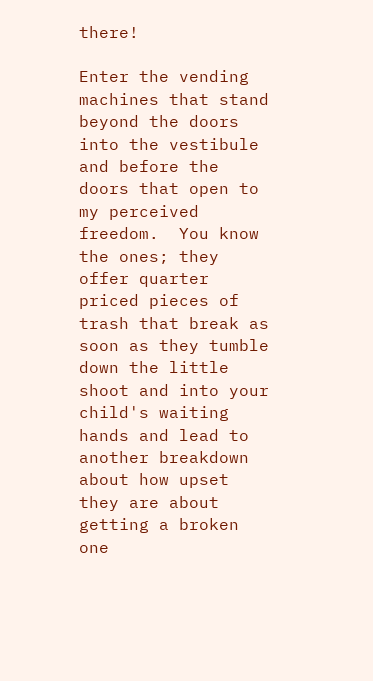there!

Enter the vending machines that stand beyond the doors into the vestibule and before the doors that open to my perceived freedom.  You know the ones; they offer quarter priced pieces of trash that break as soon as they tumble down the little shoot and into your child's waiting hands and lead to another breakdown about how upset they are about getting a broken one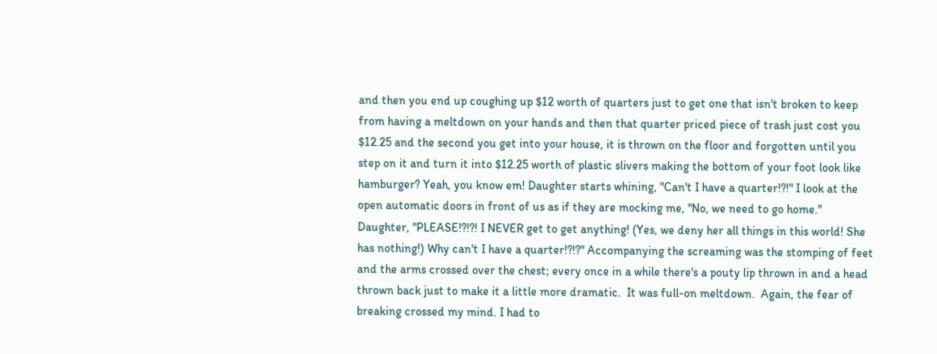and then you end up coughing up $12 worth of quarters just to get one that isn't broken to keep from having a meltdown on your hands and then that quarter priced piece of trash just cost you $12.25 and the second you get into your house, it is thrown on the floor and forgotten until you step on it and turn it into $12.25 worth of plastic slivers making the bottom of your foot look like hamburger? Yeah, you know em! Daughter starts whining, "Can't I have a quarter!?!" I look at the open automatic doors in front of us as if they are mocking me, "No, we need to go home." Daughter, "PLEASE!?!?! I NEVER get to get anything! (Yes, we deny her all things in this world! She has nothing!) Why can't I have a quarter!?!?" Accompanying the screaming was the stomping of feet and the arms crossed over the chest; every once in a while there's a pouty lip thrown in and a head thrown back just to make it a little more dramatic.  It was full-on meltdown.  Again, the fear of breaking crossed my mind. I had to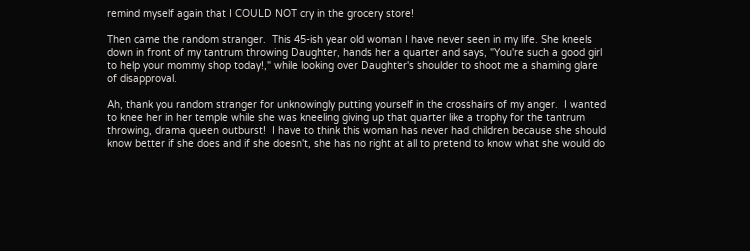remind myself again that I COULD NOT cry in the grocery store!

Then came the random stranger.  This 45-ish year old woman I have never seen in my life. She kneels down in front of my tantrum throwing Daughter, hands her a quarter and says, "You're such a good girl to help your mommy shop today!," while looking over Daughter's shoulder to shoot me a shaming glare of disapproval.

Ah, thank you random stranger for unknowingly putting yourself in the crosshairs of my anger.  I wanted to knee her in her temple while she was kneeling giving up that quarter like a trophy for the tantrum throwing, drama queen outburst!  I have to think this woman has never had children because she should know better if she does and if she doesn't, she has no right at all to pretend to know what she would do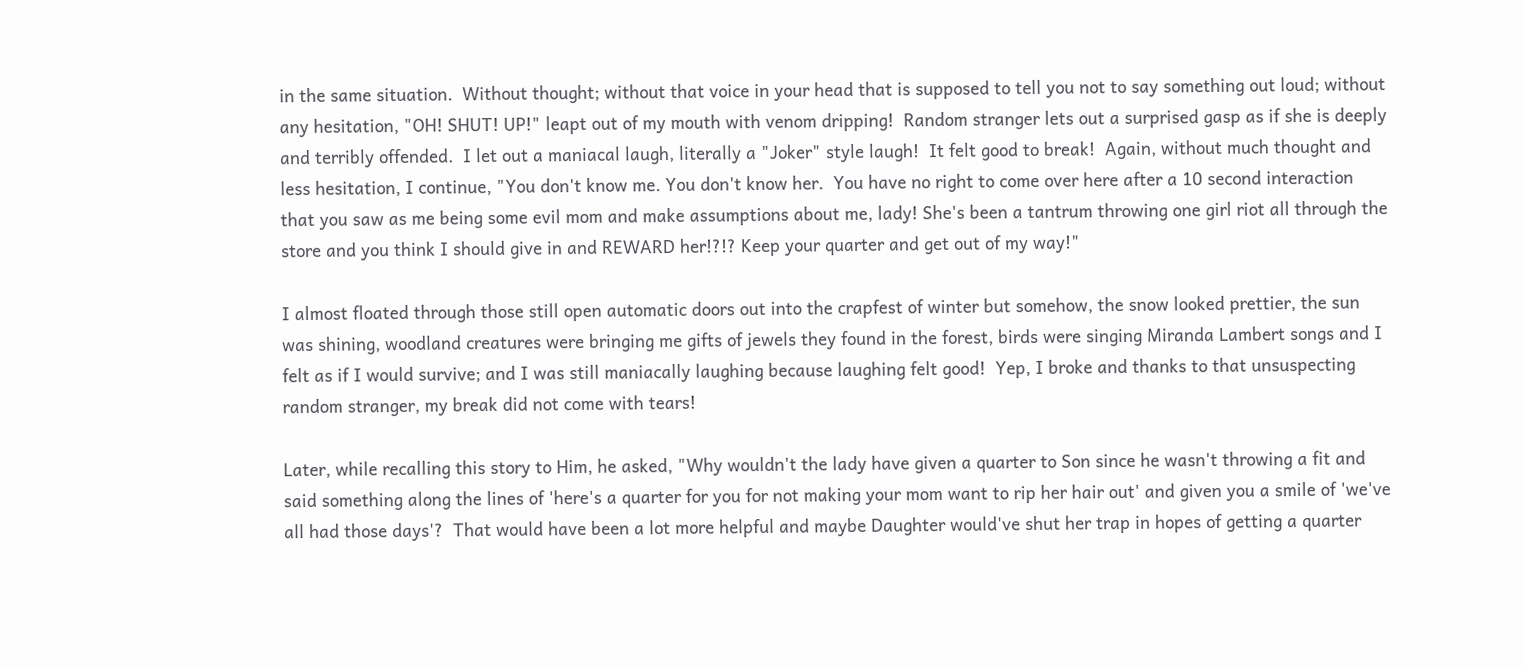in the same situation.  Without thought; without that voice in your head that is supposed to tell you not to say something out loud; without any hesitation, "OH! SHUT! UP!" leapt out of my mouth with venom dripping!  Random stranger lets out a surprised gasp as if she is deeply and terribly offended.  I let out a maniacal laugh, literally a "Joker" style laugh!  It felt good to break!  Again, without much thought and less hesitation, I continue, "You don't know me. You don't know her.  You have no right to come over here after a 10 second interaction that you saw as me being some evil mom and make assumptions about me, lady! She's been a tantrum throwing one girl riot all through the store and you think I should give in and REWARD her!?!? Keep your quarter and get out of my way!"

I almost floated through those still open automatic doors out into the crapfest of winter but somehow, the snow looked prettier, the sun was shining, woodland creatures were bringing me gifts of jewels they found in the forest, birds were singing Miranda Lambert songs and I felt as if I would survive; and I was still maniacally laughing because laughing felt good!  Yep, I broke and thanks to that unsuspecting random stranger, my break did not come with tears!

Later, while recalling this story to Him, he asked, "Why wouldn't the lady have given a quarter to Son since he wasn't throwing a fit and said something along the lines of 'here's a quarter for you for not making your mom want to rip her hair out' and given you a smile of 'we've all had those days'?  That would have been a lot more helpful and maybe Daughter would've shut her trap in hopes of getting a quarter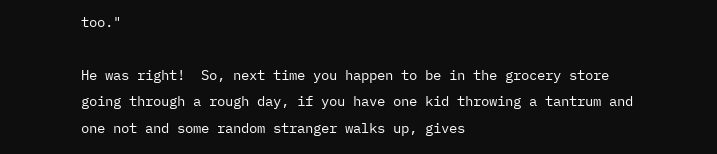too."

He was right!  So, next time you happen to be in the grocery store going through a rough day, if you have one kid throwing a tantrum and one not and some random stranger walks up, gives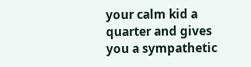your calm kid a quarter and gives you a sympathetic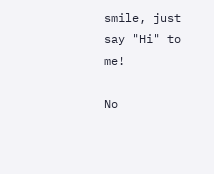smile, just say "Hi" to me!

No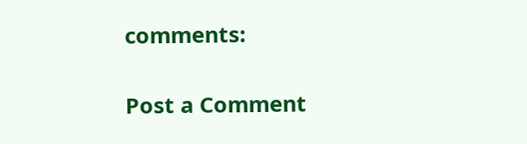comments:

Post a Comment